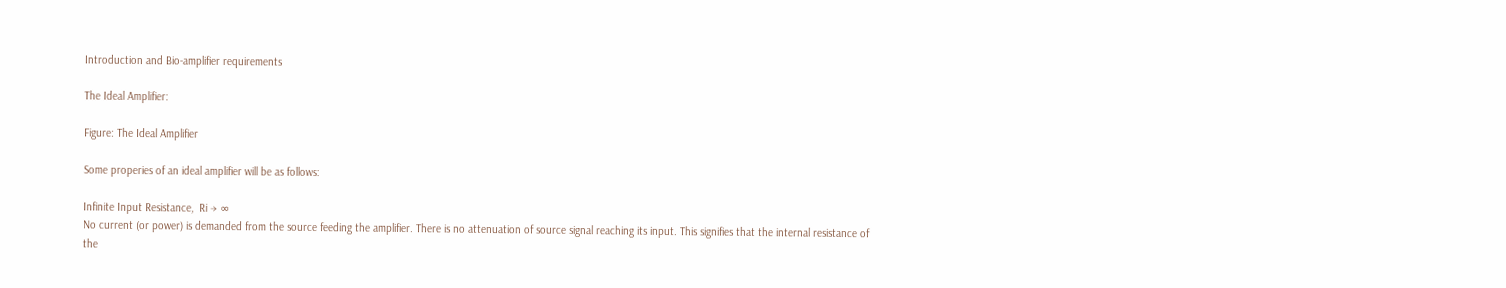Introduction and Bio-amplifier requirements

The Ideal Amplifier:

Figure: The Ideal Amplifier

Some properies of an ideal amplifier will be as follows:

Infinite Input Resistance,  Ri → ∞
No current (or power) is demanded from the source feeding the amplifier. There is no attenuation of source signal reaching its input. This signifies that the internal resistance of the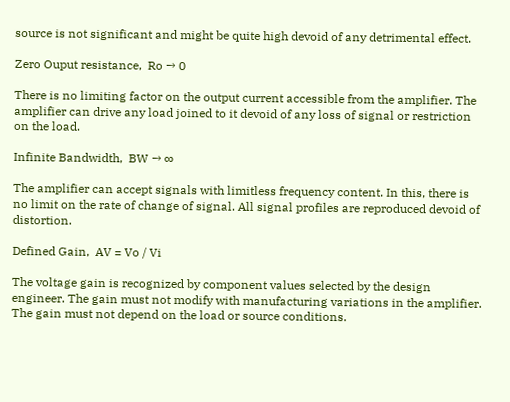source is not significant and might be quite high devoid of any detrimental effect.

Zero Ouput resistance,  Ro → 0

There is no limiting factor on the output current accessible from the amplifier. The amplifier can drive any load joined to it devoid of any loss of signal or restriction on the load.

Infinite Bandwidth,  BW → ∞

The amplifier can accept signals with limitless frequency content. In this, there is no limit on the rate of change of signal. All signal profiles are reproduced devoid of distortion.

Defined Gain,  AV = Vo / Vi

The voltage gain is recognized by component values selected by the design engineer. The gain must not modify with manufacturing variations in the amplifier. The gain must not depend on the load or source conditions.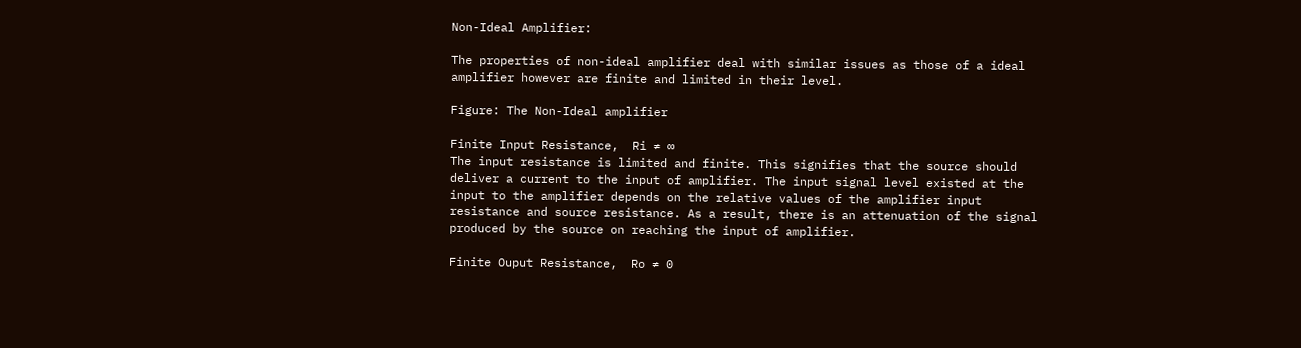Non-Ideal Amplifier:

The properties of non-ideal amplifier deal with similar issues as those of a ideal amplifier however are finite and limited in their level.

Figure: The Non-Ideal amplifier

Finite Input Resistance,  Ri ≠ ∞
The input resistance is limited and finite. This signifies that the source should deliver a current to the input of amplifier. The input signal level existed at the input to the amplifier depends on the relative values of the amplifier input resistance and source resistance. As a result, there is an attenuation of the signal produced by the source on reaching the input of amplifier.

Finite Ouput Resistance,  Ro ≠ 0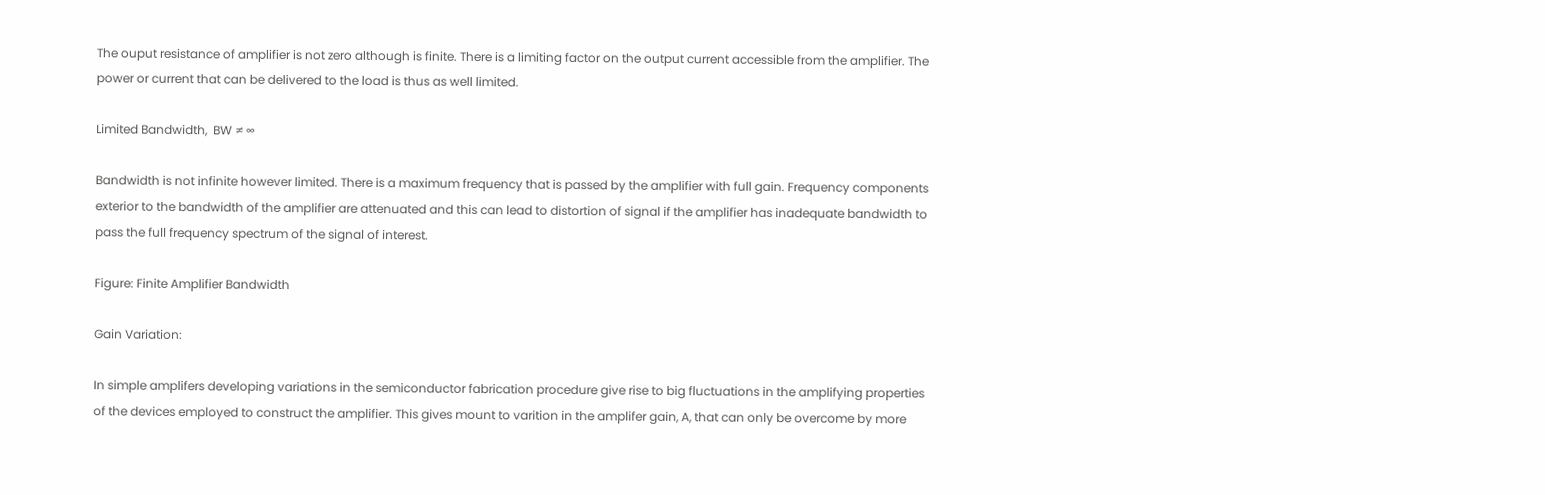The ouput resistance of amplifier is not zero although is finite. There is a limiting factor on the output current accessible from the amplifier. The power or current that can be delivered to the load is thus as well limited.

Limited Bandwidth,  BW ≠ ∞

Bandwidth is not infinite however limited. There is a maximum frequency that is passed by the amplifier with full gain. Frequency components exterior to the bandwidth of the amplifier are attenuated and this can lead to distortion of signal if the amplifier has inadequate bandwidth to pass the full frequency spectrum of the signal of interest.

Figure: Finite Amplifier Bandwidth

Gain Variation:

In simple amplifers developing variations in the semiconductor fabrication procedure give rise to big fluctuations in the amplifying properties of the devices employed to construct the amplifier. This gives mount to varition in the amplifer gain, A, that can only be overcome by more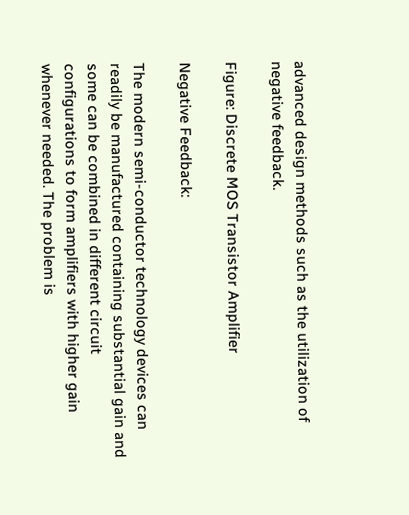advanced design methods such as the utilization of negative feedback.

Figure: Discrete MOS Transistor Amplifier

Negative Feedback:

The modern semi-conductor technology devices can readily be manufactured containing substantial gain and some can be combined in different circuit configurations to form amplifiers with higher gain whenever needed. The problem is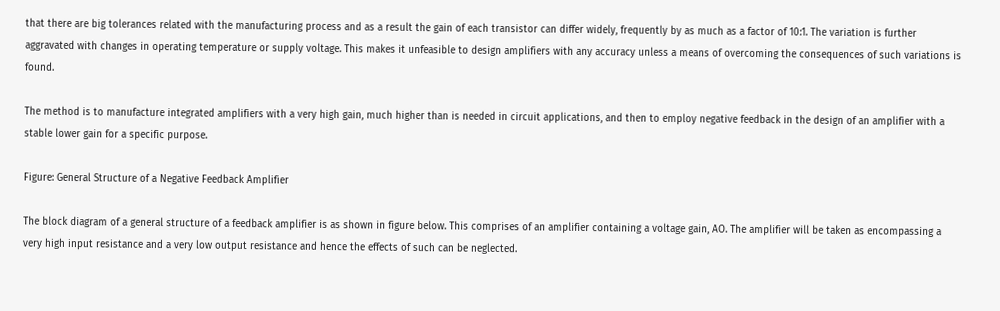that there are big tolerances related with the manufacturing process and as a result the gain of each transistor can differ widely, frequently by as much as a factor of 10:1. The variation is further aggravated with changes in operating temperature or supply voltage. This makes it unfeasible to design amplifiers with any accuracy unless a means of overcoming the consequences of such variations is found.

The method is to manufacture integrated amplifiers with a very high gain, much higher than is needed in circuit applications, and then to employ negative feedback in the design of an amplifier with a stable lower gain for a specific purpose.

Figure: General Structure of a Negative Feedback Amplifier

The block diagram of a general structure of a feedback amplifier is as shown in figure below. This comprises of an amplifier containing a voltage gain, AO. The amplifier will be taken as encompassing a very high input resistance and a very low output resistance and hence the effects of such can be neglected.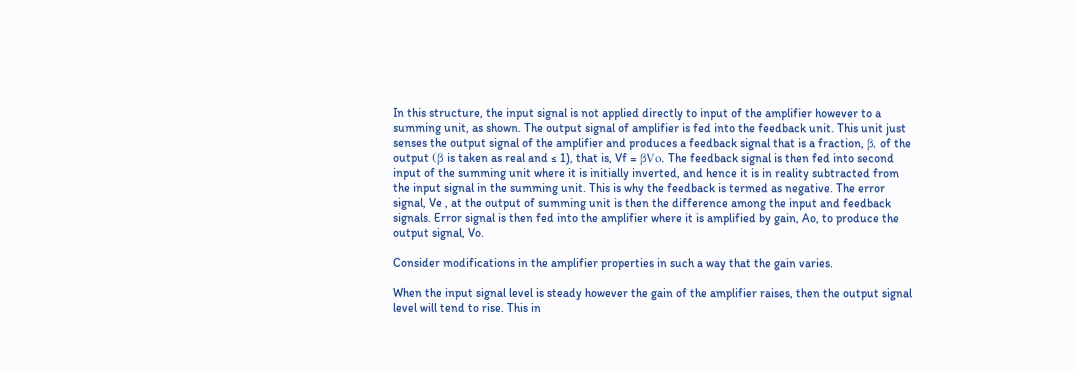In this structure, the input signal is not applied directly to input of the amplifier however to a summing unit, as shown. The output signal of amplifier is fed into the feedback unit. This unit just senses the output signal of the amplifier and produces a feedback signal that is a fraction, β, of the output (β is taken as real and ≤ 1), that is, Vf = βVo. The feedback signal is then fed into second input of the summing unit where it is initially inverted, and hence it is in reality subtracted from the input signal in the summing unit. This is why the feedback is termed as negative. The error signal, Ve , at the output of summing unit is then the difference among the input and feedback signals. Error signal is then fed into the amplifier where it is amplified by gain, Ao, to produce the output signal, Vo.

Consider modifications in the amplifier properties in such a way that the gain varies.

When the input signal level is steady however the gain of the amplifier raises, then the output signal level will tend to rise. This in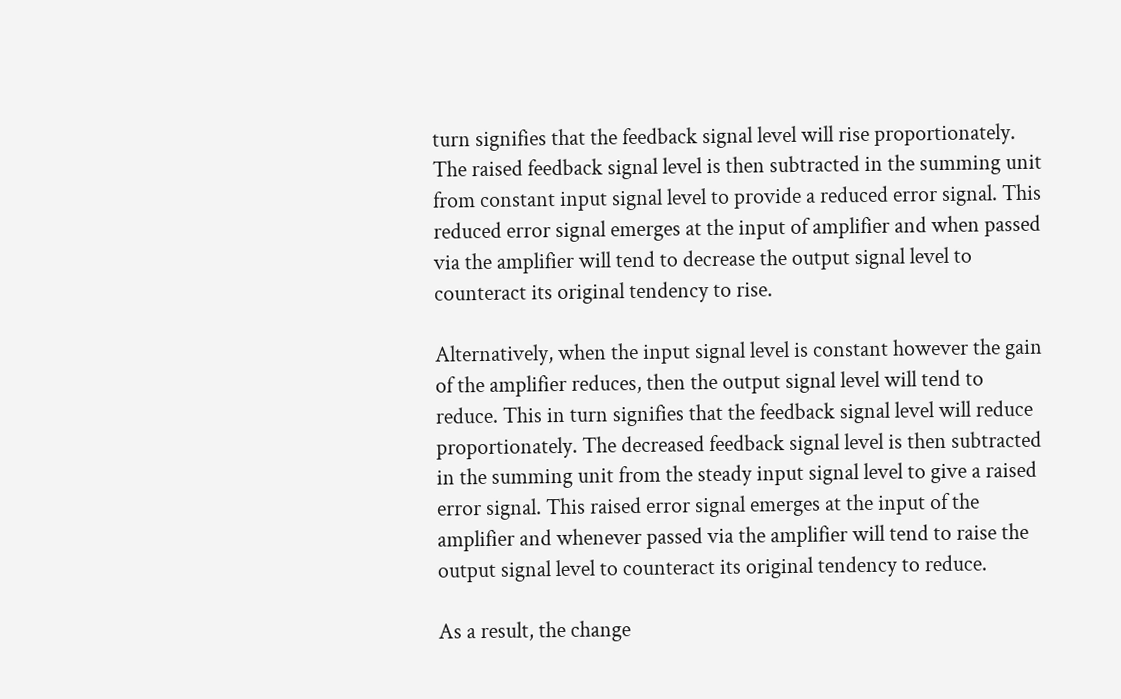turn signifies that the feedback signal level will rise proportionately. The raised feedback signal level is then subtracted in the summing unit from constant input signal level to provide a reduced error signal. This reduced error signal emerges at the input of amplifier and when passed via the amplifier will tend to decrease the output signal level to counteract its original tendency to rise.

Alternatively, when the input signal level is constant however the gain of the amplifier reduces, then the output signal level will tend to reduce. This in turn signifies that the feedback signal level will reduce proportionately. The decreased feedback signal level is then subtracted in the summing unit from the steady input signal level to give a raised error signal. This raised error signal emerges at the input of the amplifier and whenever passed via the amplifier will tend to raise the output signal level to counteract its original tendency to reduce.

As a result, the change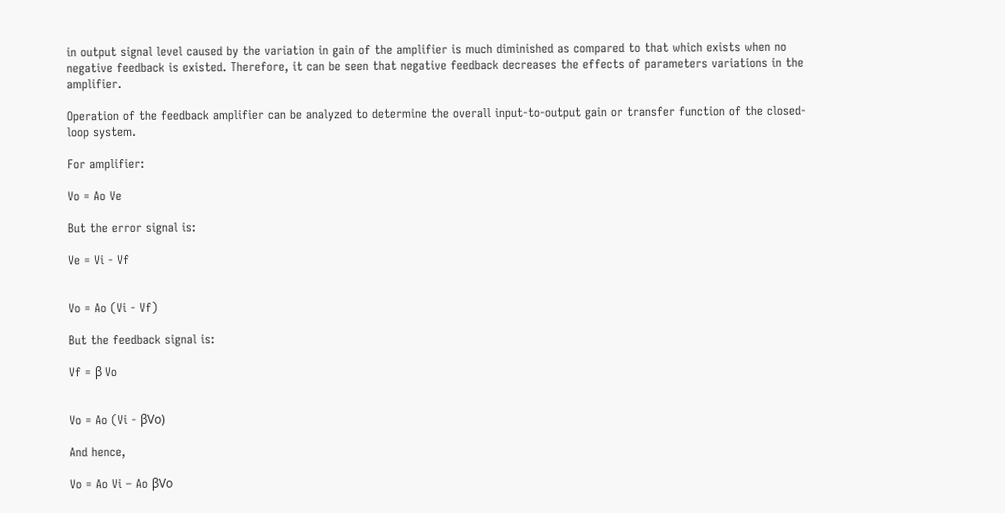in output signal level caused by the variation in gain of the amplifier is much diminished as compared to that which exists when no negative feedback is existed. Therefore, it can be seen that negative feedback decreases the effects of parameters variations in the amplifier.

Operation of the feedback amplifier can be analyzed to determine the overall input-to-output gain or transfer function of the closed-loop system.

For amplifier:

Vo = Ao Ve

But the error signal is:

Ve = Vi - Vf


Vo = Ao (Vi - Vf)

But the feedback signal is:

Vf = β Vo


Vo = Ao (Vi - βVo)

And hence,

Vo = Ao Vi – Ao βVo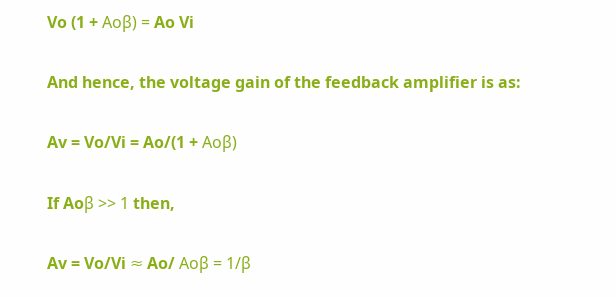Vo (1 + Aoβ) = Ao Vi

And hence, the voltage gain of the feedback amplifier is as:

Av = Vo/Vi = Ao/(1 + Aoβ)

If Aoβ >> 1 then,

Av = Vo/Vi ≈ Ao/ Aoβ = 1/β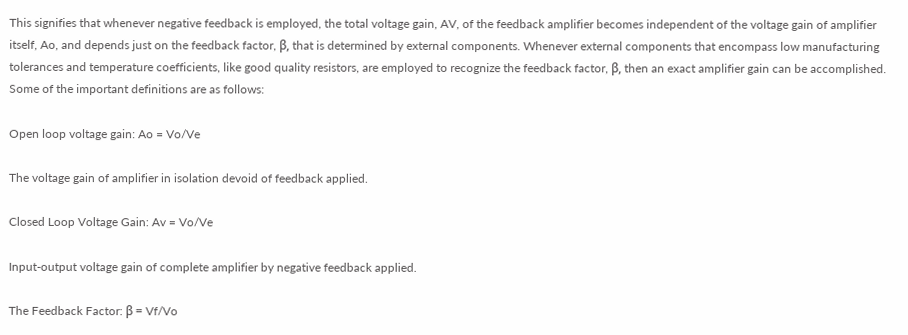This signifies that whenever negative feedback is employed, the total voltage gain, AV, of the feedback amplifier becomes independent of the voltage gain of amplifier itself, Ao, and depends just on the feedback factor, β, that is determined by external components. Whenever external components that encompass low manufacturing tolerances and temperature coefficients, like good quality resistors, are employed to recognize the feedback factor, β, then an exact amplifier gain can be accomplished. Some of the important definitions are as follows:

Open loop voltage gain: Ao = Vo/Ve

The voltage gain of amplifier in isolation devoid of feedback applied.

Closed Loop Voltage Gain: Av = Vo/Ve

Input-output voltage gain of complete amplifier by negative feedback applied.

The Feedback Factor: β = Vf/Vo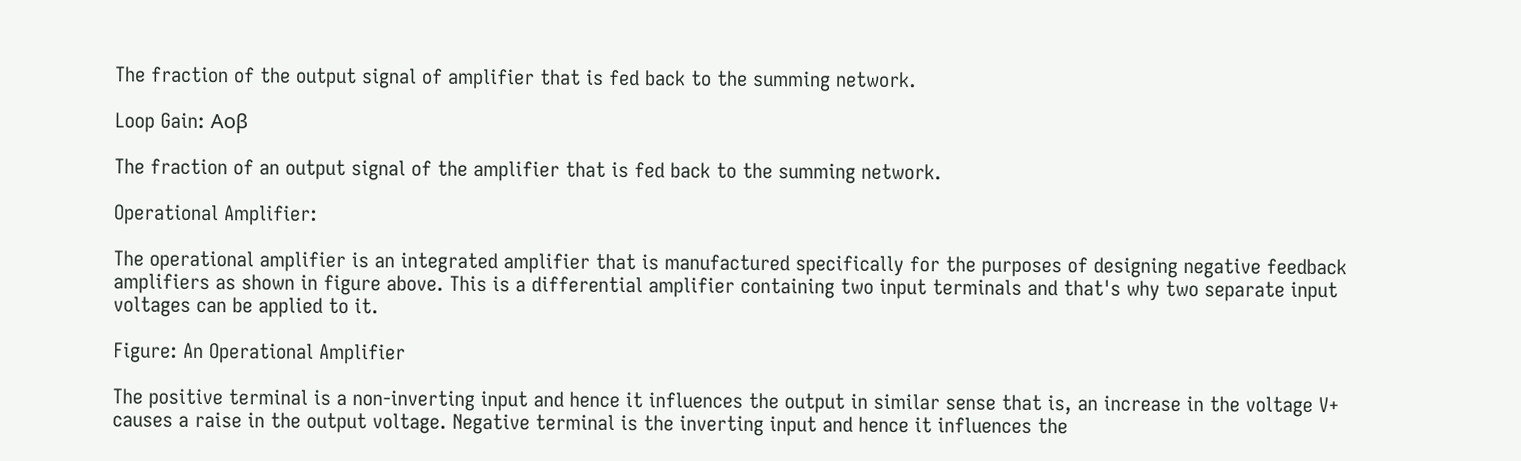The fraction of the output signal of amplifier that is fed back to the summing network.

Loop Gain: Aoβ

The fraction of an output signal of the amplifier that is fed back to the summing network.

Operational Amplifier:

The operational amplifier is an integrated amplifier that is manufactured specifically for the purposes of designing negative feedback amplifiers as shown in figure above. This is a differential amplifier containing two input terminals and that's why two separate input voltages can be applied to it.

Figure: An Operational Amplifier

The positive terminal is a non-inverting input and hence it influences the output in similar sense that is, an increase in the voltage V+ causes a raise in the output voltage. Negative terminal is the inverting input and hence it influences the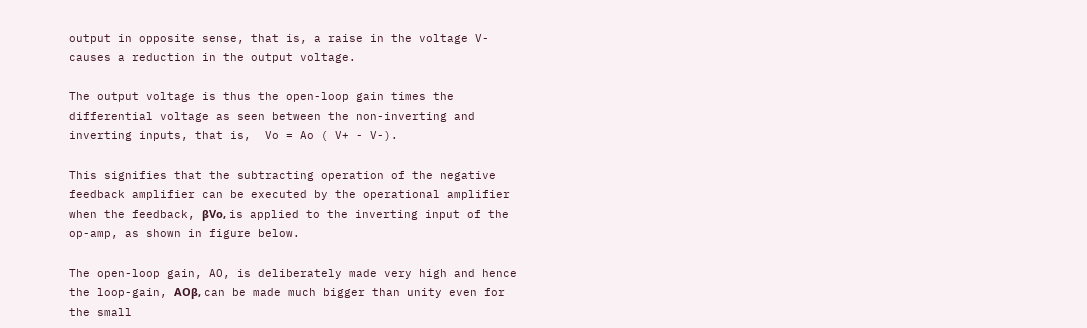output in opposite sense, that is, a raise in the voltage V- causes a reduction in the output voltage.

The output voltage is thus the open-loop gain times the differential voltage as seen between the non-inverting and inverting inputs, that is,  Vo = Ao ( V+ - V-).

This signifies that the subtracting operation of the negative feedback amplifier can be executed by the operational amplifier when the feedback, βVo, is applied to the inverting input of the op-amp, as shown in figure below.

The open-loop gain, AO, is deliberately made very high and hence the loop-gain, AOβ, can be made much bigger than unity even for the small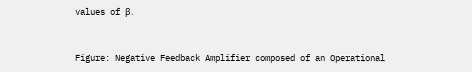values of β.


Figure: Negative Feedback Amplifier composed of an Operational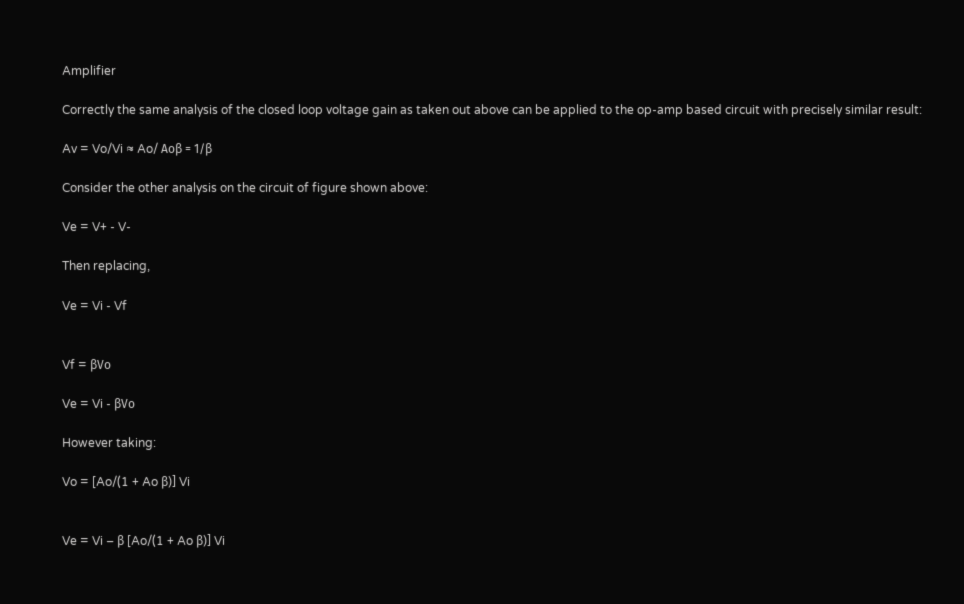Amplifier

Correctly the same analysis of the closed loop voltage gain as taken out above can be applied to the op-amp based circuit with precisely similar result:

Av = Vo/Vi ≈ Ao/ Aoβ = 1/β

Consider the other analysis on the circuit of figure shown above:

Ve = V+ - V-

Then replacing,

Ve = Vi - Vf


Vf = βVo

Ve = Vi - βVo

However taking:

Vo = [Ao/(1 + Ao β)] Vi


Ve = Vi – β [Ao/(1 + Ao β)] Vi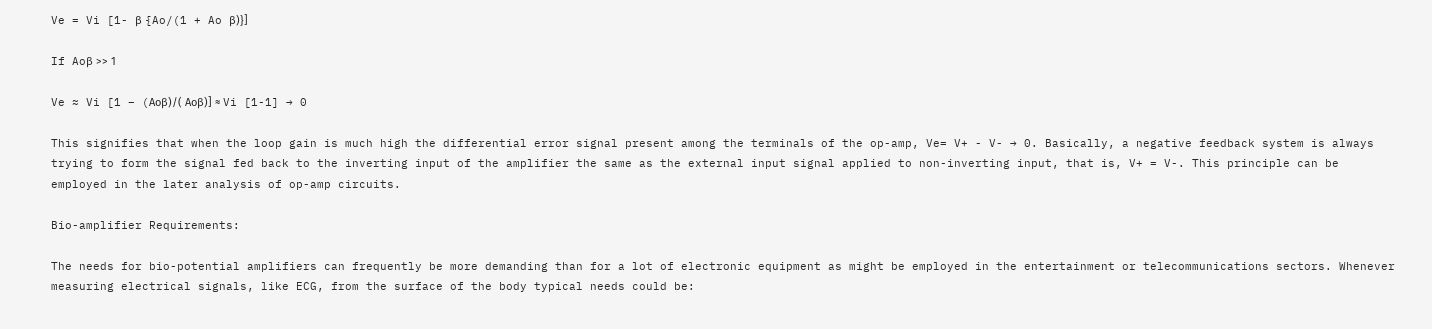Ve = Vi [1- β {Ao/(1 + Ao β)}]

If Aoβ >> 1

Ve ≈ Vi [1 – (Aoβ)/( Aoβ)] ≈ Vi [1-1] → 0

This signifies that when the loop gain is much high the differential error signal present among the terminals of the op-amp, Ve= V+ - V- → 0. Basically, a negative feedback system is always trying to form the signal fed back to the inverting input of the amplifier the same as the external input signal applied to non-inverting input, that is, V+ = V-. This principle can be employed in the later analysis of op-amp circuits.

Bio-amplifier Requirements:

The needs for bio-potential amplifiers can frequently be more demanding than for a lot of electronic equipment as might be employed in the entertainment or telecommunications sectors. Whenever measuring electrical signals, like ECG, from the surface of the body typical needs could be: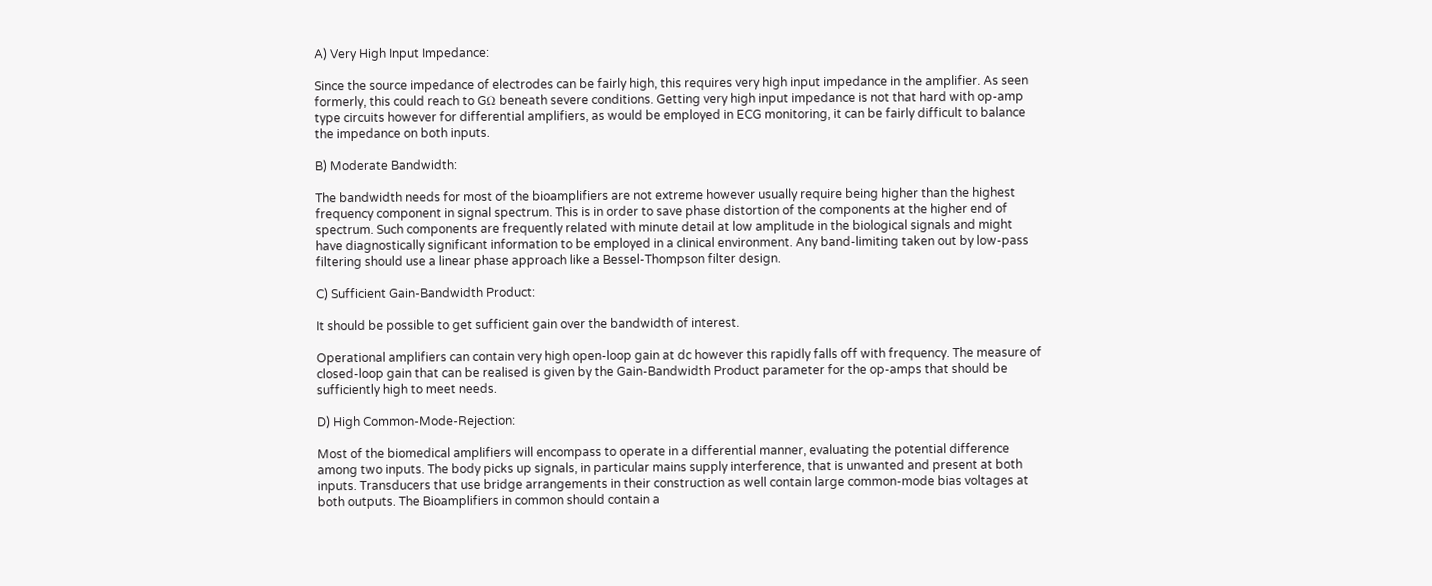A) Very High Input Impedance:

Since the source impedance of electrodes can be fairly high, this requires very high input impedance in the amplifier. As seen formerly, this could reach to GΩ beneath severe conditions. Getting very high input impedance is not that hard with op-amp type circuits however for differential amplifiers, as would be employed in ECG monitoring, it can be fairly difficult to balance the impedance on both inputs.

B) Moderate Bandwidth:

The bandwidth needs for most of the bioamplifiers are not extreme however usually require being higher than the highest frequency component in signal spectrum. This is in order to save phase distortion of the components at the higher end of spectrum. Such components are frequently related with minute detail at low amplitude in the biological signals and might have diagnostically significant information to be employed in a clinical environment. Any band-limiting taken out by low-pass filtering should use a linear phase approach like a Bessel-Thompson filter design.

C) Sufficient Gain-Bandwidth Product:

It should be possible to get sufficient gain over the bandwidth of interest.

Operational amplifiers can contain very high open-loop gain at dc however this rapidly falls off with frequency. The measure of closed-loop gain that can be realised is given by the Gain-Bandwidth Product parameter for the op-amps that should be sufficiently high to meet needs.

D) High Common-Mode-Rejection:

Most of the biomedical amplifiers will encompass to operate in a differential manner, evaluating the potential difference among two inputs. The body picks up signals, in particular mains supply interference, that is unwanted and present at both inputs. Transducers that use bridge arrangements in their construction as well contain large common-mode bias voltages at both outputs. The Bioamplifiers in common should contain a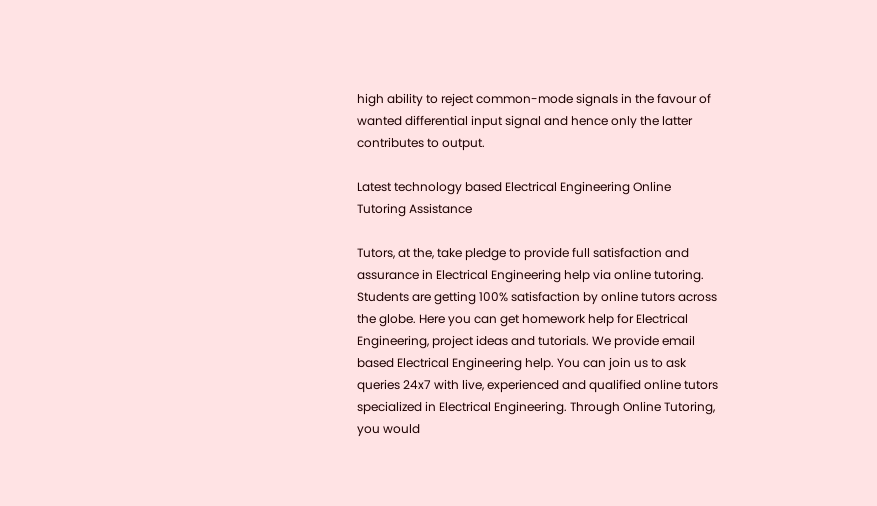high ability to reject common-mode signals in the favour of wanted differential input signal and hence only the latter contributes to output.

Latest technology based Electrical Engineering Online Tutoring Assistance

Tutors, at the, take pledge to provide full satisfaction and assurance in Electrical Engineering help via online tutoring. Students are getting 100% satisfaction by online tutors across the globe. Here you can get homework help for Electrical Engineering, project ideas and tutorials. We provide email based Electrical Engineering help. You can join us to ask queries 24x7 with live, experienced and qualified online tutors specialized in Electrical Engineering. Through Online Tutoring, you would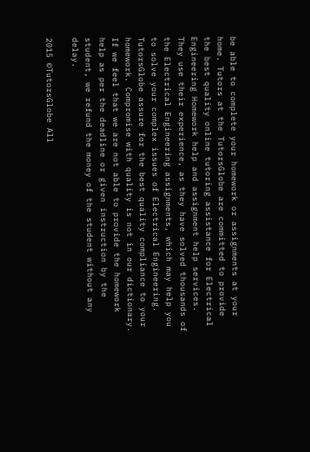be able to complete your homework or assignments at your home. Tutors at the TutorsGlobe are committed to provide the best quality online tutoring assistance for Electrical Engineering Homework help and assignment help services. They use their experience, as they have solved thousands of the Electrical Engineering assignments, which may help you to solve your complex issues of Electrical Engineering. TutorsGlobe assure for the best quality compliance to your homework. Compromise with quality is not in our dictionary. If we feel that we are not able to provide the homework help as per the deadline or given instruction by the student, we refund the money of the student without any delay.

2015 ©TutorsGlobe All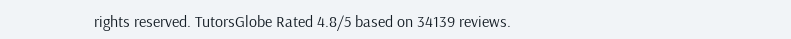rights reserved. TutorsGlobe Rated 4.8/5 based on 34139 reviews.